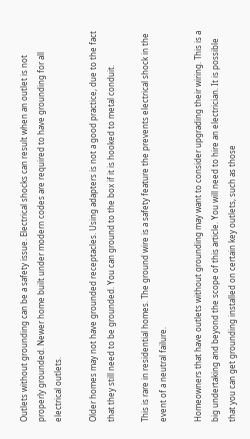Outlets without grounding can be a safety issue. Electrical shocks can result when an outlet is not properly grounded. Newer home built under modern codes are required to have grounding for all electrical outlets.

Older homes may not have grounded receptacles. Using adapters is not a good practice, due to the fact that they still need to be grounded. You can ground to the box if it is hooked to metal conduit.

This is rare in residential homes. The ground wire is a safety feature the prevents electrical shock in the event of a neutral failure.

Homeowners that have outlets without grounding may want to consider upgrading their wiring. This is a big undertaking and beyond the scope of this article. You will need to hire an electrician. It is possible that you can get grounding installed on certain key outlets, such as those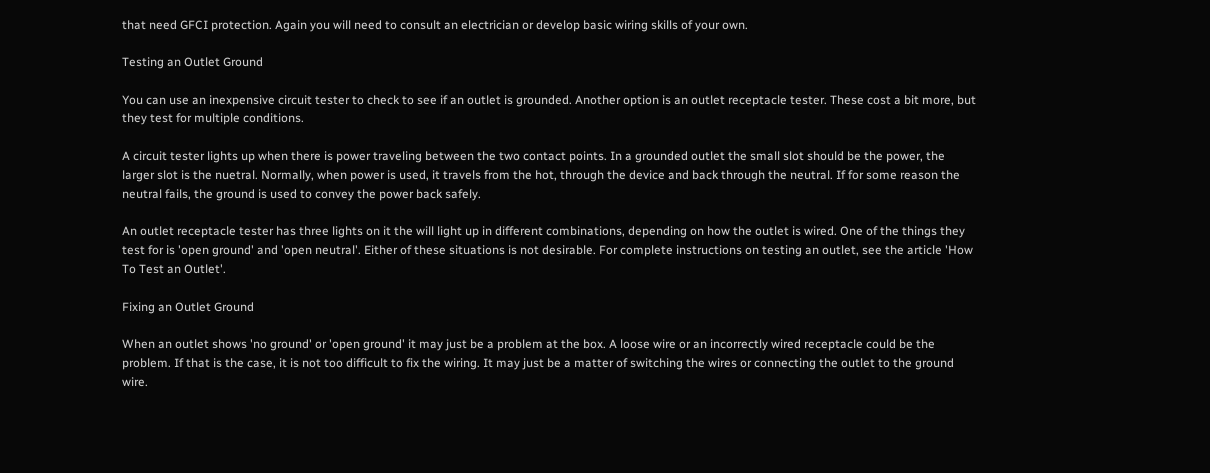that need GFCI protection. Again you will need to consult an electrician or develop basic wiring skills of your own.

Testing an Outlet Ground

You can use an inexpensive circuit tester to check to see if an outlet is grounded. Another option is an outlet receptacle tester. These cost a bit more, but they test for multiple conditions.

A circuit tester lights up when there is power traveling between the two contact points. In a grounded outlet the small slot should be the power, the larger slot is the nuetral. Normally, when power is used, it travels from the hot, through the device and back through the neutral. If for some reason the neutral fails, the ground is used to convey the power back safely.

An outlet receptacle tester has three lights on it the will light up in different combinations, depending on how the outlet is wired. One of the things they test for is 'open ground' and 'open neutral'. Either of these situations is not desirable. For complete instructions on testing an outlet, see the article 'How To Test an Outlet'.

Fixing an Outlet Ground

When an outlet shows 'no ground' or 'open ground' it may just be a problem at the box. A loose wire or an incorrectly wired receptacle could be the problem. If that is the case, it is not too difficult to fix the wiring. It may just be a matter of switching the wires or connecting the outlet to the ground wire.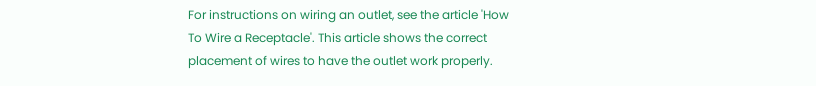For instructions on wiring an outlet, see the article 'How To Wire a Receptacle'. This article shows the correct placement of wires to have the outlet work properly.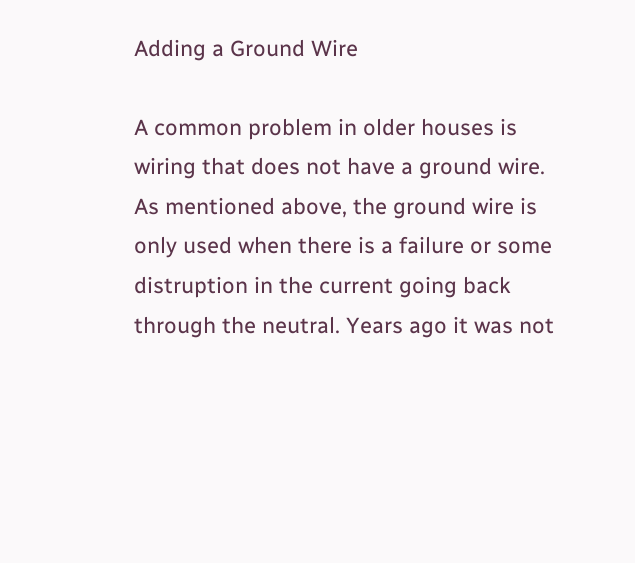Adding a Ground Wire

A common problem in older houses is wiring that does not have a ground wire. As mentioned above, the ground wire is only used when there is a failure or some distruption in the current going back through the neutral. Years ago it was not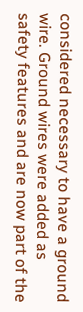considered necessary to have a ground wire. Ground wires were added as safety features and are now part of the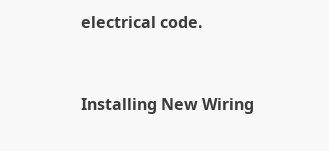electrical code.


Installing New Wiring